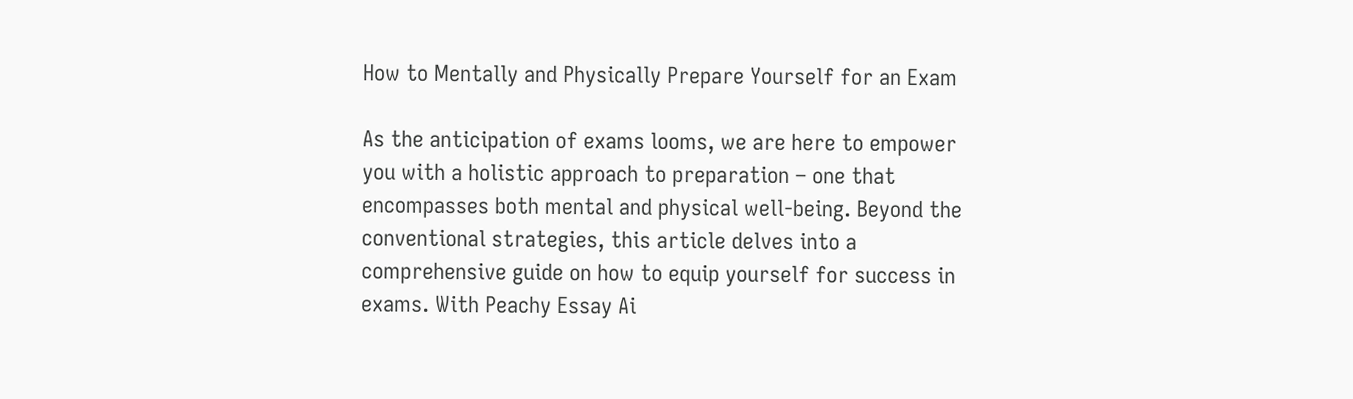How to Mentally and Physically Prepare Yourself for an Exam

As the anticipation of exams looms, we are here to empower you with a holistic approach to preparation – one that encompasses both mental and physical well-being. Beyond the conventional strategies, this article delves into a comprehensive guide on how to equip yourself for success in exams. With Peachy Essay Ai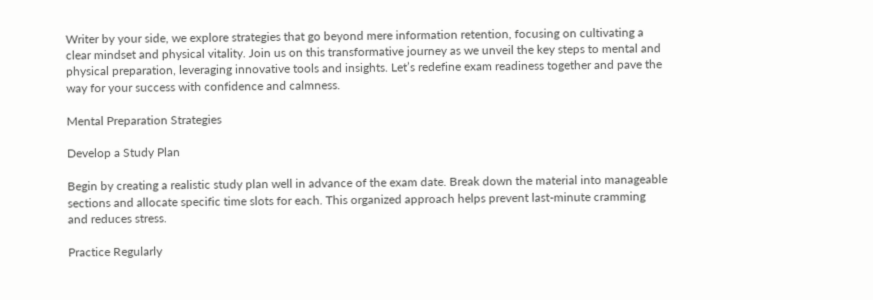Writer by your side, we explore strategies that go beyond mere information retention, focusing on cultivating a clear mindset and physical vitality. Join us on this transformative journey as we unveil the key steps to mental and physical preparation, leveraging innovative tools and insights. Let’s redefine exam readiness together and pave the way for your success with confidence and calmness.

Mental Preparation Strategies

Develop a Study Plan

Begin by creating a realistic study plan well in advance of the exam date. Break down the material into manageable sections and allocate specific time slots for each. This organized approach helps prevent last-minute cramming and reduces stress.

Practice Regularly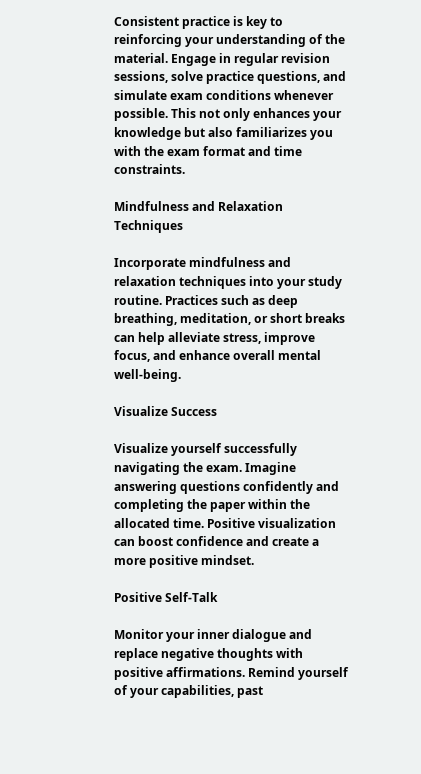Consistent practice is key to reinforcing your understanding of the material. Engage in regular revision sessions, solve practice questions, and simulate exam conditions whenever possible. This not only enhances your knowledge but also familiarizes you with the exam format and time constraints.

Mindfulness and Relaxation Techniques

Incorporate mindfulness and relaxation techniques into your study routine. Practices such as deep breathing, meditation, or short breaks can help alleviate stress, improve focus, and enhance overall mental well-being.

Visualize Success

Visualize yourself successfully navigating the exam. Imagine answering questions confidently and completing the paper within the allocated time. Positive visualization can boost confidence and create a more positive mindset.

Positive Self-Talk

Monitor your inner dialogue and replace negative thoughts with positive affirmations. Remind yourself of your capabilities, past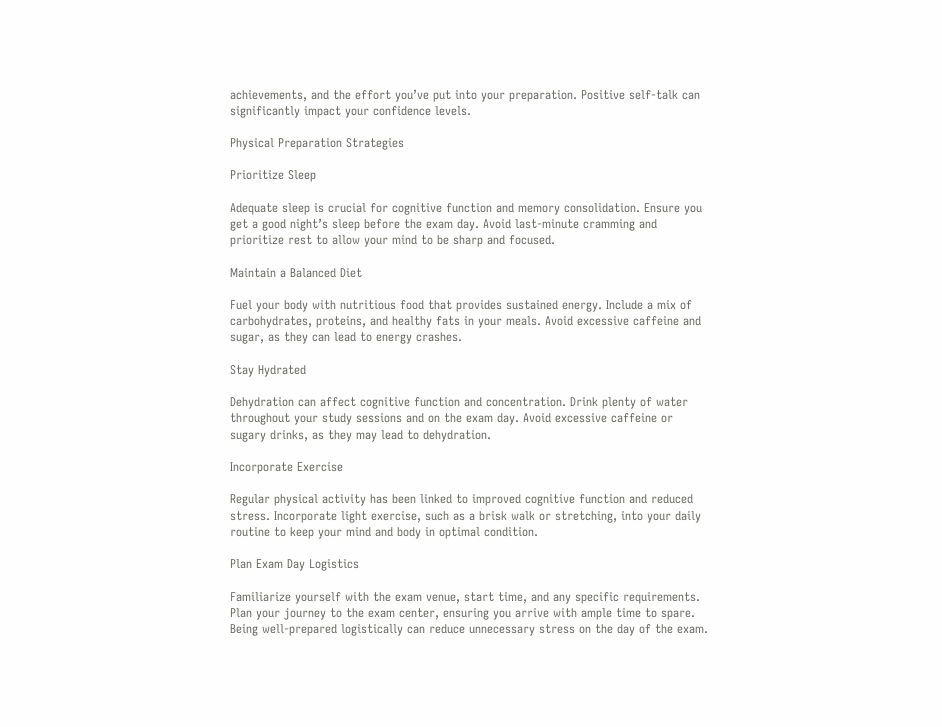achievements, and the effort you’ve put into your preparation. Positive self-talk can significantly impact your confidence levels.

Physical Preparation Strategies

Prioritize Sleep

Adequate sleep is crucial for cognitive function and memory consolidation. Ensure you get a good night’s sleep before the exam day. Avoid last-minute cramming and prioritize rest to allow your mind to be sharp and focused.

Maintain a Balanced Diet

Fuel your body with nutritious food that provides sustained energy. Include a mix of carbohydrates, proteins, and healthy fats in your meals. Avoid excessive caffeine and sugar, as they can lead to energy crashes.

Stay Hydrated

Dehydration can affect cognitive function and concentration. Drink plenty of water throughout your study sessions and on the exam day. Avoid excessive caffeine or sugary drinks, as they may lead to dehydration.

Incorporate Exercise

Regular physical activity has been linked to improved cognitive function and reduced stress. Incorporate light exercise, such as a brisk walk or stretching, into your daily routine to keep your mind and body in optimal condition.

Plan Exam Day Logistics

Familiarize yourself with the exam venue, start time, and any specific requirements. Plan your journey to the exam center, ensuring you arrive with ample time to spare. Being well-prepared logistically can reduce unnecessary stress on the day of the exam.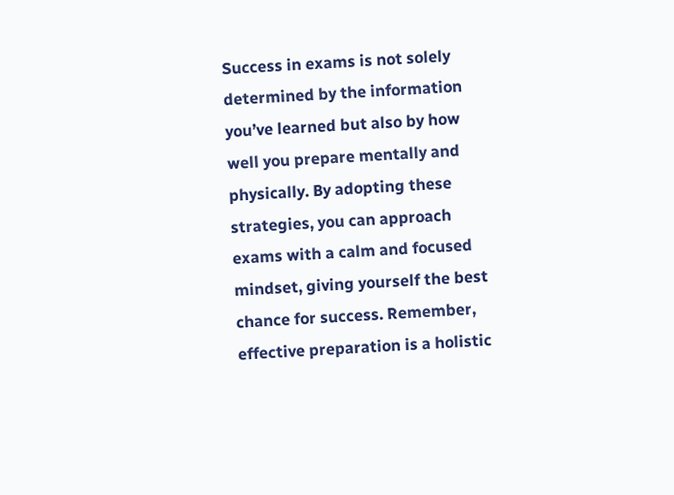Success in exams is not solely determined by the information you’ve learned but also by how well you prepare mentally and physically. By adopting these strategies, you can approach exams with a calm and focused mindset, giving yourself the best chance for success. Remember, effective preparation is a holistic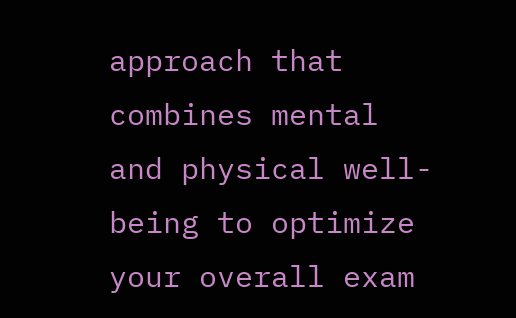approach that combines mental and physical well-being to optimize your overall exam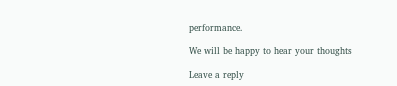performance.

We will be happy to hear your thoughts

Leave a reply